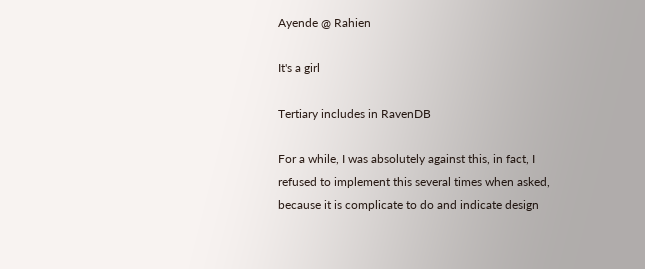Ayende @ Rahien

It's a girl

Tertiary includes in RavenDB

For a while, I was absolutely against this, in fact, I refused to implement this several times when asked, because it is complicate to do and indicate design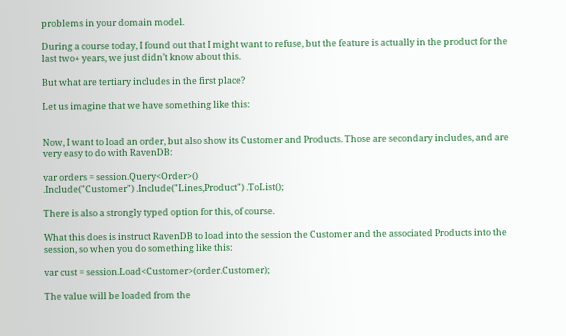problems in your domain model.

During a course today, I found out that I might want to refuse, but the feature is actually in the product for the last two+ years, we just didn’t know about this.

But what are tertiary includes in the first place?

Let us imagine that we have something like this:


Now, I want to load an order, but also show its Customer and Products. Those are secondary includes, and are very easy to do with RavenDB:

var orders = session.Query<Order>()
.Include("Customer") .Include("Lines,Product") .ToList();

There is also a strongly typed option for this, of course.

What this does is instruct RavenDB to load into the session the Customer and the associated Products into the session, so when you do something like this:

var cust = session.Load<Customer>(order.Customer);

The value will be loaded from the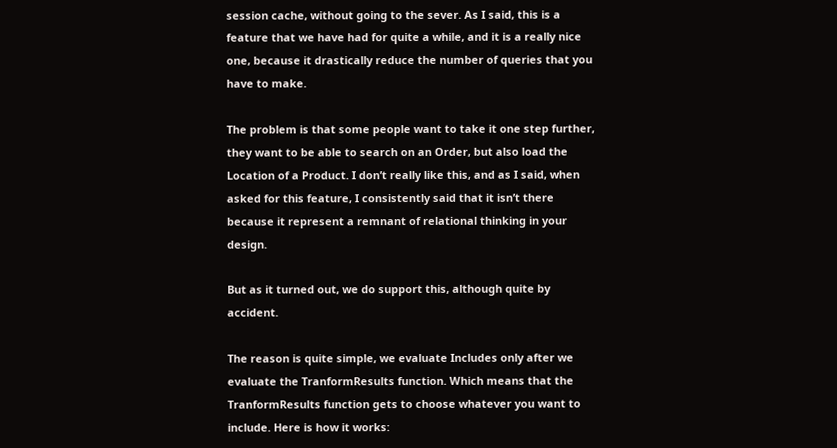session cache, without going to the sever. As I said, this is a feature that we have had for quite a while, and it is a really nice one, because it drastically reduce the number of queries that you have to make.

The problem is that some people want to take it one step further, they want to be able to search on an Order, but also load the Location of a Product. I don’t really like this, and as I said, when asked for this feature, I consistently said that it isn’t there because it represent a remnant of relational thinking in your design.

But as it turned out, we do support this, although quite by accident.

The reason is quite simple, we evaluate Includes only after we evaluate the TranformResults function. Which means that the TranformResults function gets to choose whatever you want to include. Here is how it works: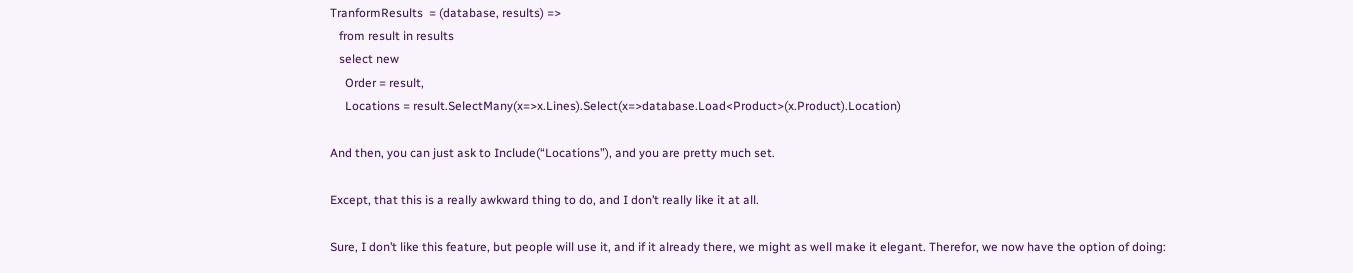TranformResults  = (database, results) =>
   from result in results
   select new
     Order = result,
     Locations = result.SelectMany(x=>x.Lines).Select(x=>database.Load<Product>(x.Product).Location)

And then, you can just ask to Include(“Locations”), and you are pretty much set.

Except, that this is a really awkward thing to do, and I don’t really like it at all.

Sure, I don’t like this feature, but people will use it, and if it already there, we might as well make it elegant. Therefor, we now have the option of doing: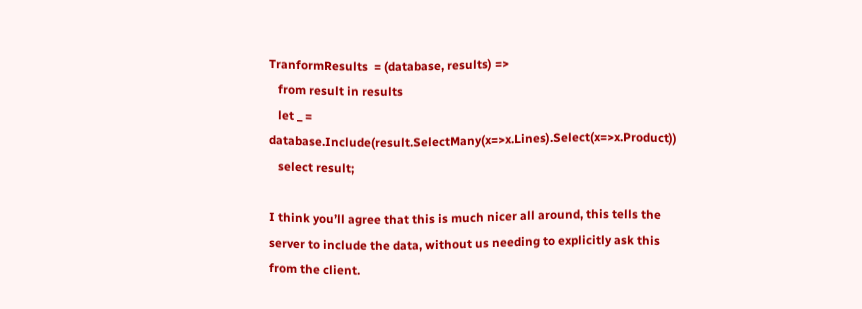TranformResults  = (database, results) =>
   from result in results
   let _ = database.Include(result.SelectMany(x=>x.Lines).Select(x=>x.Product))
   select result;

I think you’ll agree that this is much nicer all around, this tells the server to include the data, without us needing to explicitly ask this from the client.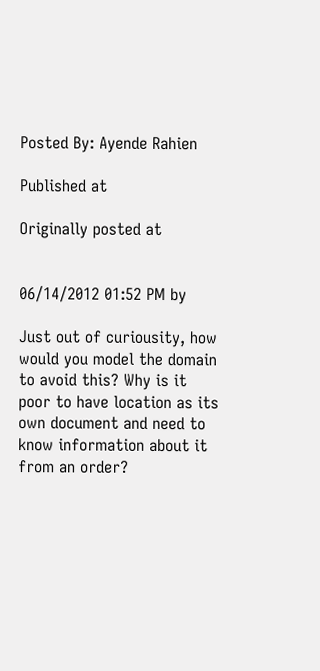Posted By: Ayende Rahien

Published at

Originally posted at


06/14/2012 01:52 PM by

Just out of curiousity, how would you model the domain to avoid this? Why is it poor to have location as its own document and need to know information about it from an order?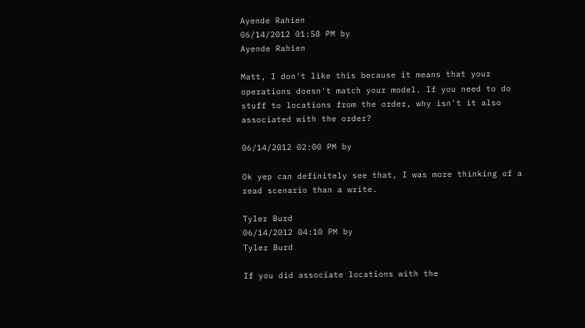Ayende Rahien
06/14/2012 01:58 PM by
Ayende Rahien

Matt, I don't like this because it means that your operations doesn't match your model. If you need to do stuff to locations from the order, why isn't it also associated with the order?

06/14/2012 02:00 PM by

Ok yep can definitely see that, I was more thinking of a read scenario than a write.

Tyler Burd
06/14/2012 04:10 PM by
Tyler Burd

If you did associate locations with the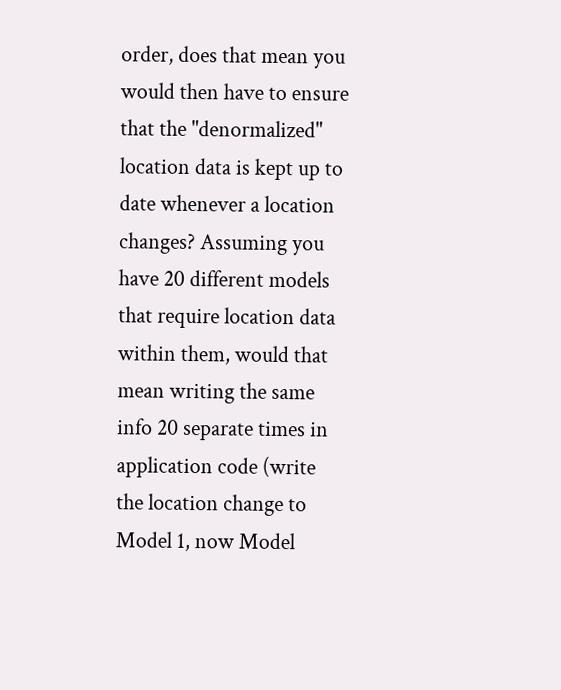order, does that mean you would then have to ensure that the "denormalized" location data is kept up to date whenever a location changes? Assuming you have 20 different models that require location data within them, would that mean writing the same info 20 separate times in application code (write the location change to Model 1, now Model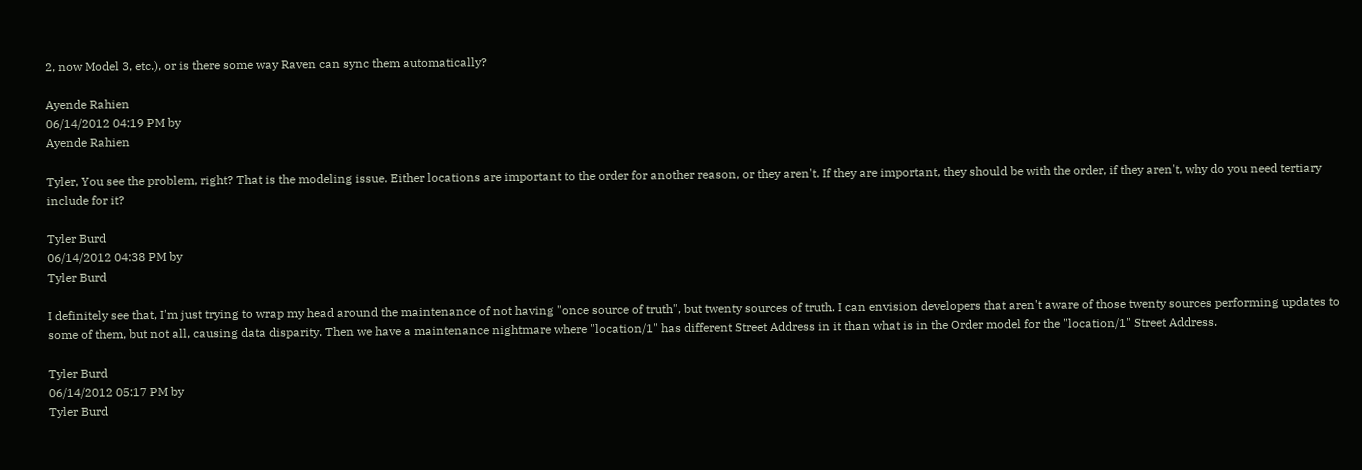2, now Model 3, etc.), or is there some way Raven can sync them automatically?

Ayende Rahien
06/14/2012 04:19 PM by
Ayende Rahien

Tyler, You see the problem, right? That is the modeling issue. Either locations are important to the order for another reason, or they aren't. If they are important, they should be with the order, if they aren't, why do you need tertiary include for it?

Tyler Burd
06/14/2012 04:38 PM by
Tyler Burd

I definitely see that, I'm just trying to wrap my head around the maintenance of not having "once source of truth", but twenty sources of truth. I can envision developers that aren't aware of those twenty sources performing updates to some of them, but not all, causing data disparity. Then we have a maintenance nightmare where "location/1" has different Street Address in it than what is in the Order model for the "location/1" Street Address.

Tyler Burd
06/14/2012 05:17 PM by
Tyler Burd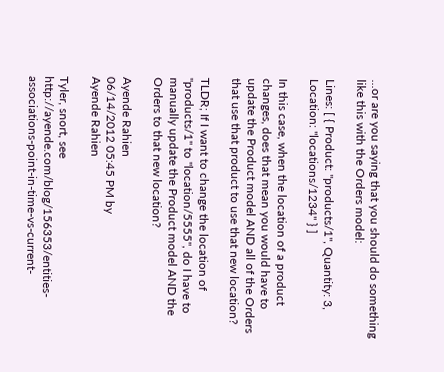...or are you saying that you should do something like this with the Orders model:

Lines: [ { Product: "products/1", Quantity: 3, Location: "locations/1234" } ]

In this case, when the location of a product changes, does that mean you would have to update the Product model AND all of the Orders that use that product to use that new location?

TLDR; If I want to change the location of "products/1" to "location/5555", do I have to manually update the Product model AND the Orders to that new location?

Ayende Rahien
06/14/2012 05:45 PM by
Ayende Rahien

Tyler, snort, see http://ayende.com/blog/156353/entities-associations-point-in-time-vs-current-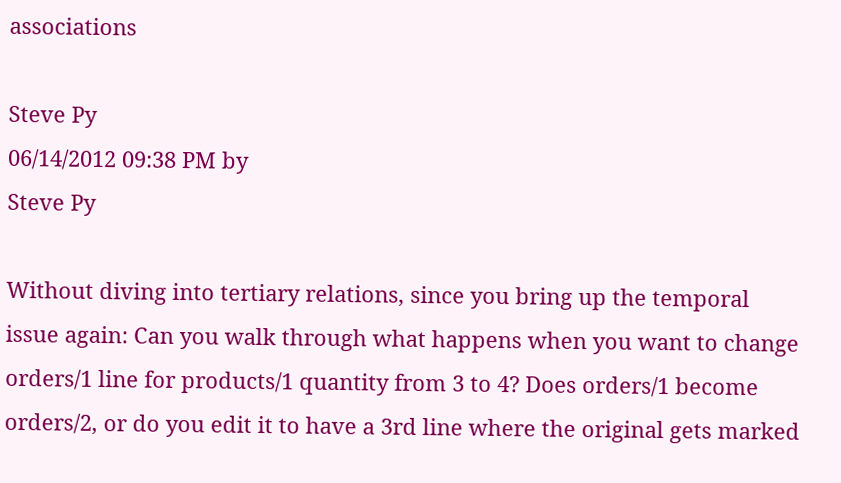associations

Steve Py
06/14/2012 09:38 PM by
Steve Py

Without diving into tertiary relations, since you bring up the temporal issue again: Can you walk through what happens when you want to change orders/1 line for products/1 quantity from 3 to 4? Does orders/1 become orders/2, or do you edit it to have a 3rd line where the original gets marked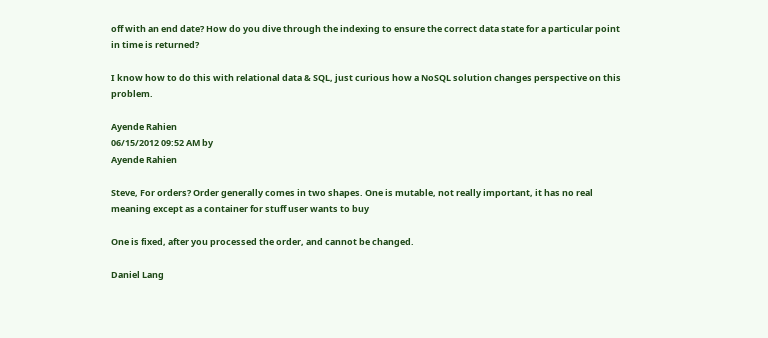off with an end date? How do you dive through the indexing to ensure the correct data state for a particular point in time is returned?

I know how to do this with relational data & SQL, just curious how a NoSQL solution changes perspective on this problem.

Ayende Rahien
06/15/2012 09:52 AM by
Ayende Rahien

Steve, For orders? Order generally comes in two shapes. One is mutable, not really important, it has no real meaning except as a container for stuff user wants to buy

One is fixed, after you processed the order, and cannot be changed.

Daniel Lang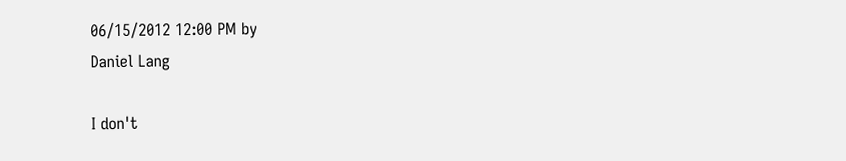06/15/2012 12:00 PM by
Daniel Lang

I don't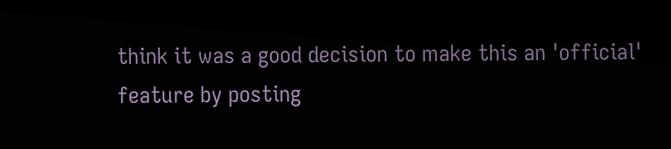think it was a good decision to make this an 'official' feature by posting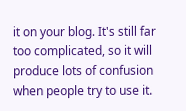it on your blog. It's still far too complicated, so it will produce lots of confusion when people try to use it.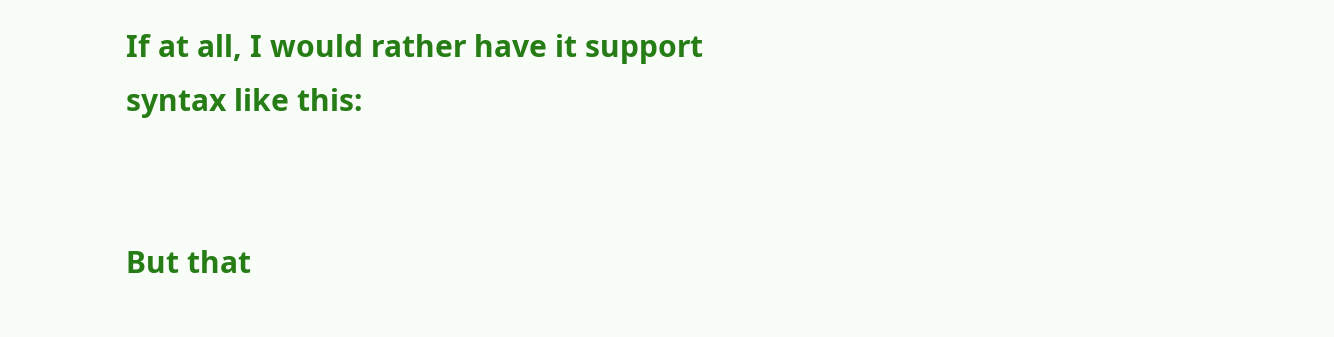If at all, I would rather have it support syntax like this:


But that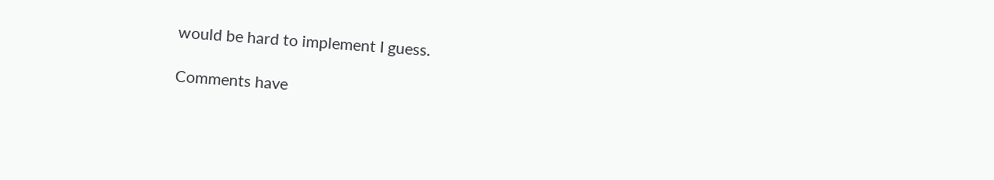would be hard to implement I guess.

Comments have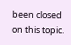been closed on this topic.